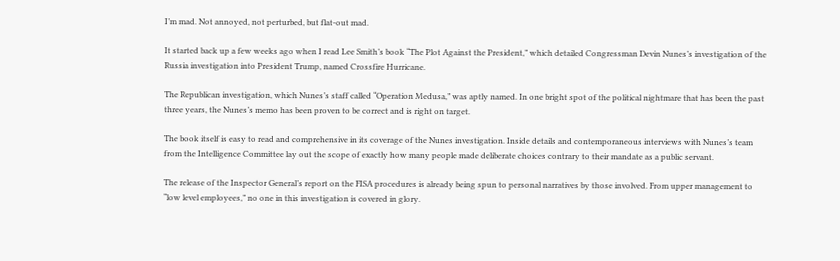I’m mad. Not annoyed, not perturbed, but flat-out mad.

It started back up a few weeks ago when I read Lee Smith’s book “The Plot Against the President,” which detailed Congressman Devin Nunes’s investigation of the Russia investigation into President Trump, named Crossfire Hurricane.

The Republican investigation, which Nunes’s staff called “Operation Medusa,” was aptly named. In one bright spot of the political nightmare that has been the past three years, the Nunes’s memo has been proven to be correct and is right on target.

The book itself is easy to read and comprehensive in its coverage of the Nunes investigation. Inside details and contemporaneous interviews with Nunes’s team from the Intelligence Committee lay out the scope of exactly how many people made deliberate choices contrary to their mandate as a public servant.

The release of the Inspector General’s report on the FISA procedures is already being spun to personal narratives by those involved. From upper management to “low level employees,” no one in this investigation is covered in glory.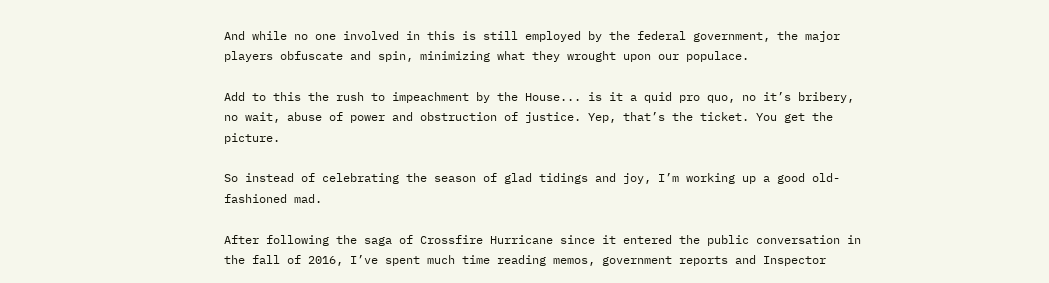And while no one involved in this is still employed by the federal government, the major players obfuscate and spin, minimizing what they wrought upon our populace.

Add to this the rush to impeachment by the House... is it a quid pro quo, no it’s bribery, no wait, abuse of power and obstruction of justice. Yep, that’s the ticket. You get the picture.

So instead of celebrating the season of glad tidings and joy, I’m working up a good old-fashioned mad.

After following the saga of Crossfire Hurricane since it entered the public conversation in the fall of 2016, I’ve spent much time reading memos, government reports and Inspector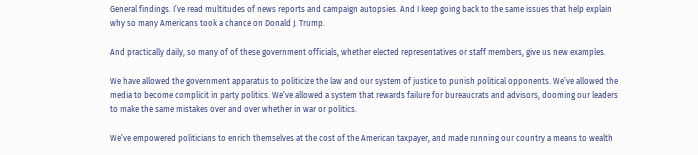General findings. I’ve read multitudes of news reports and campaign autopsies. And I keep going back to the same issues that help explain why so many Americans took a chance on Donald J. Trump.

And practically daily, so many of of these government officials, whether elected representatives or staff members, give us new examples.

We have allowed the government apparatus to politicize the law and our system of justice to punish political opponents. We’ve allowed the media to become complicit in party politics. We’ve allowed a system that rewards failure for bureaucrats and advisors, dooming our leaders to make the same mistakes over and over whether in war or politics.

We’ve empowered politicians to enrich themselves at the cost of the American taxpayer, and made running our country a means to wealth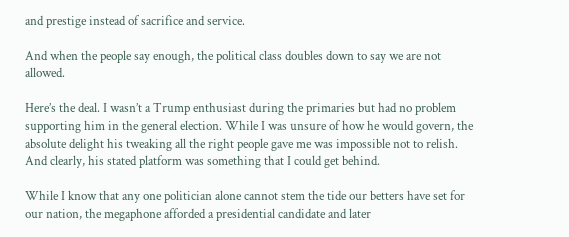and prestige instead of sacrifice and service.

And when the people say enough, the political class doubles down to say we are not allowed.

Here’s the deal. I wasn’t a Trump enthusiast during the primaries but had no problem supporting him in the general election. While I was unsure of how he would govern, the absolute delight his tweaking all the right people gave me was impossible not to relish. And clearly, his stated platform was something that I could get behind.

While I know that any one politician alone cannot stem the tide our betters have set for our nation, the megaphone afforded a presidential candidate and later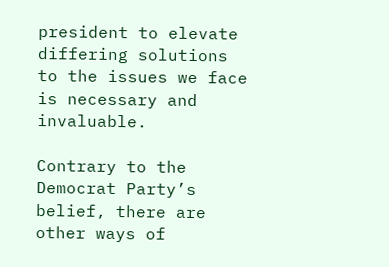president to elevate differing solutions to the issues we face is necessary and invaluable.

Contrary to the Democrat Party’s belief, there are other ways of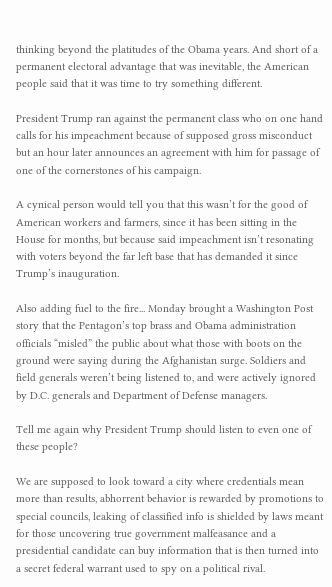thinking beyond the platitudes of the Obama years. And short of a permanent electoral advantage that was inevitable, the American people said that it was time to try something different.

President Trump ran against the permanent class who on one hand calls for his impeachment because of supposed gross misconduct but an hour later announces an agreement with him for passage of one of the cornerstones of his campaign.

A cynical person would tell you that this wasn’t for the good of American workers and farmers, since it has been sitting in the House for months, but because said impeachment isn’t resonating with voters beyond the far left base that has demanded it since Trump’s inauguration.

Also adding fuel to the fire... Monday brought a Washington Post story that the Pentagon’s top brass and Obama administration officials “misled” the public about what those with boots on the ground were saying during the Afghanistan surge. Soldiers and field generals weren’t being listened to, and were actively ignored by D.C. generals and Department of Defense managers.

Tell me again why President Trump should listen to even one of these people?

We are supposed to look toward a city where credentials mean more than results, abhorrent behavior is rewarded by promotions to special councils, leaking of classified info is shielded by laws meant for those uncovering true government malfeasance and a presidential candidate can buy information that is then turned into a secret federal warrant used to spy on a political rival.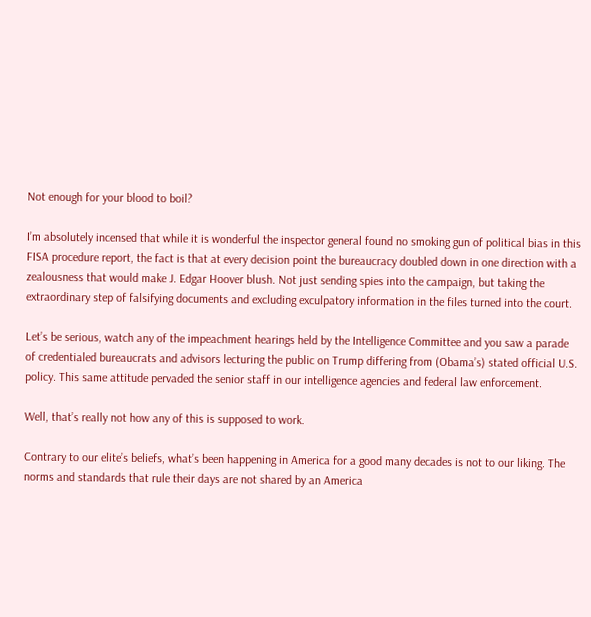Not enough for your blood to boil?

I’m absolutely incensed that while it is wonderful the inspector general found no smoking gun of political bias in this FISA procedure report, the fact is that at every decision point the bureaucracy doubled down in one direction with a zealousness that would make J. Edgar Hoover blush. Not just sending spies into the campaign, but taking the extraordinary step of falsifying documents and excluding exculpatory information in the files turned into the court.

Let’s be serious, watch any of the impeachment hearings held by the Intelligence Committee and you saw a parade of credentialed bureaucrats and advisors lecturing the public on Trump differing from (Obama’s) stated official U.S. policy. This same attitude pervaded the senior staff in our intelligence agencies and federal law enforcement.

Well, that’s really not how any of this is supposed to work.

Contrary to our elite’s beliefs, what’s been happening in America for a good many decades is not to our liking. The norms and standards that rule their days are not shared by an America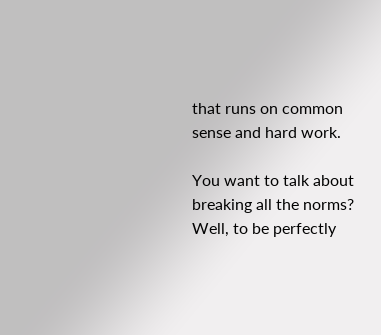that runs on common sense and hard work.

You want to talk about breaking all the norms? Well, to be perfectly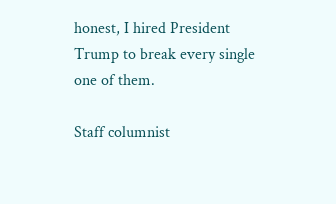honest, I hired President Trump to break every single one of them.

Staff columnist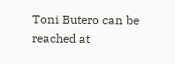Toni Butero can be reached at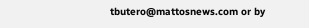tbutero@mattosnews.com or by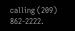calling (209) 862-2222.